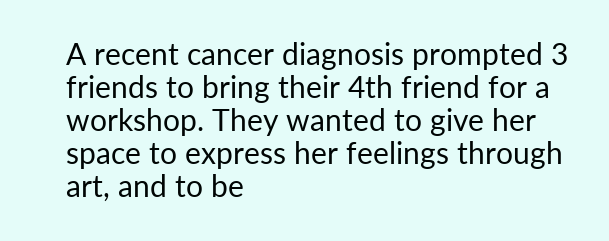A recent cancer diagnosis prompted 3 friends to bring their 4th friend for a workshop. They wanted to give her space to express her feelings through art, and to be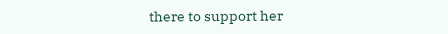there to support her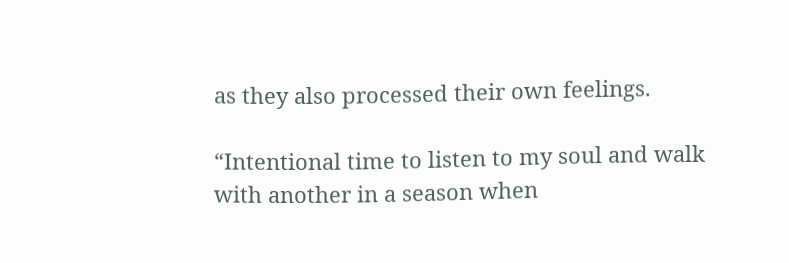as they also processed their own feelings.

“Intentional time to listen to my soul and walk with another in a season when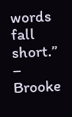words fall short.” – Brooke